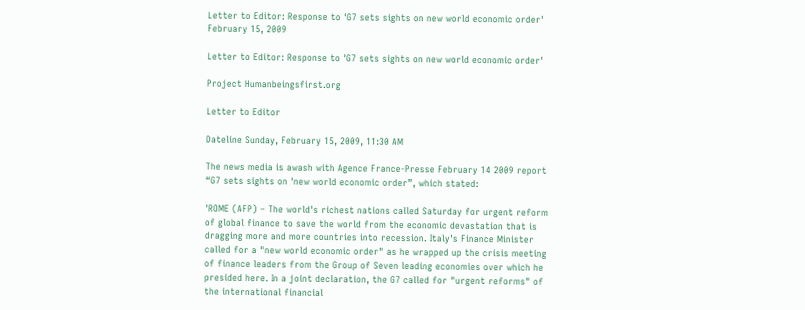Letter to Editor: Response to 'G7 sets sights on new world economic order' February 15, 2009

Letter to Editor: Response to 'G7 sets sights on new world economic order'

Project Humanbeingsfirst.org

Letter to Editor

Dateline Sunday, February 15, 2009, 11:30 AM

The news media is awash with Agence France-Presse February 14 2009 report “G7 sets sights on 'new world economic order”, which stated:

'ROME (AFP) – The world's richest nations called Saturday for urgent reform of global finance to save the world from the economic devastation that is dragging more and more countries into recession. Italy's Finance Minister called for a "new world economic order" as he wrapped up the crisis meeting of finance leaders from the Group of Seven leading economies over which he presided here. In a joint declaration, the G7 called for "urgent reforms" of the international financial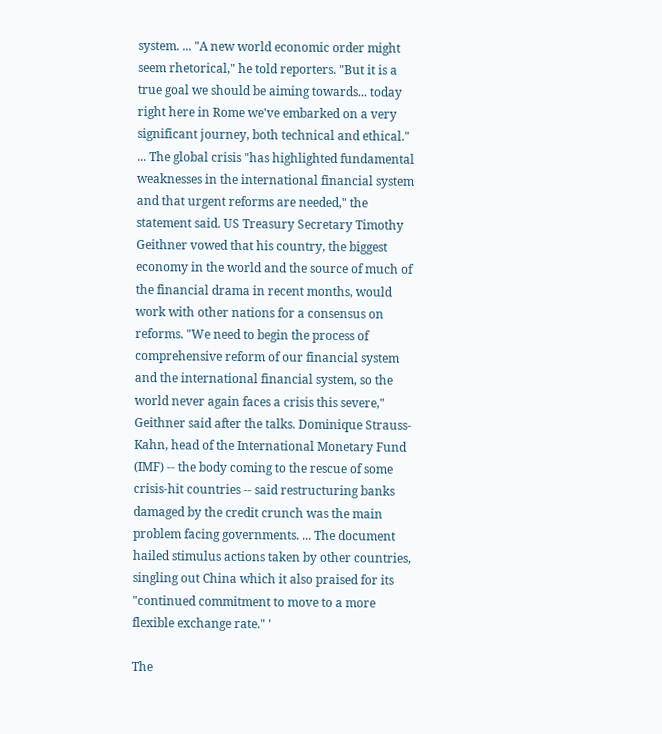system. ... "A new world economic order might seem rhetorical," he told reporters. "But it is a true goal we should be aiming towards... today right here in Rome we've embarked on a very significant journey, both technical and ethical." ... The global crisis "has highlighted fundamental weaknesses in the international financial system and that urgent reforms are needed," the statement said. US Treasury Secretary Timothy Geithner vowed that his country, the biggest economy in the world and the source of much of the financial drama in recent months, would work with other nations for a consensus on reforms. "We need to begin the process of comprehensive reform of our financial system and the international financial system, so the world never again faces a crisis this severe," Geithner said after the talks. Dominique Strauss-Kahn, head of the International Monetary Fund (IMF) -- the body coming to the rescue of some crisis-hit countries -- said restructuring banks damaged by the credit crunch was the main problem facing governments. ... The document hailed stimulus actions taken by other countries, singling out China which it also praised for its "continued commitment to move to a more flexible exchange rate." '

The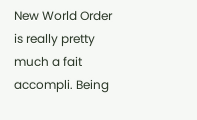New World Order is really pretty much a fait accompli. Being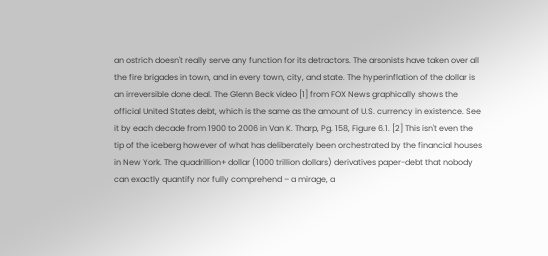an ostrich doesn't really serve any function for its detractors. The arsonists have taken over all the fire brigades in town, and in every town, city, and state. The hyperinflation of the dollar is an irreversible done deal. The Glenn Beck video [1] from FOX News graphically shows the official United States debt, which is the same as the amount of U.S. currency in existence. See it by each decade from 1900 to 2006 in Van K. Tharp, Pg. 158, Figure 6.1. [2] This isn't even the tip of the iceberg however of what has deliberately been orchestrated by the financial houses in New York. The quadrillion+ dollar (1000 trillion dollars) derivatives paper-debt that nobody can exactly quantify nor fully comprehend – a mirage, a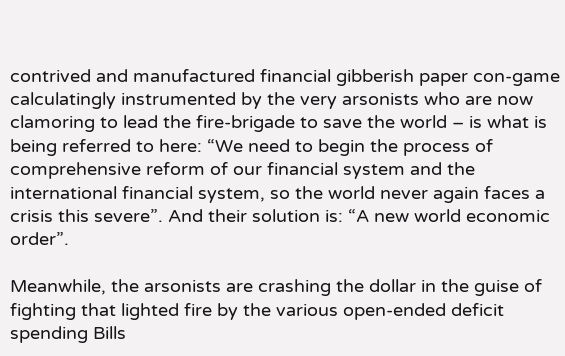contrived and manufactured financial gibberish paper con-game calculatingly instrumented by the very arsonists who are now clamoring to lead the fire-brigade to save the world – is what is being referred to here: “We need to begin the process of comprehensive reform of our financial system and the international financial system, so the world never again faces a crisis this severe”. And their solution is: “A new world economic order”.

Meanwhile, the arsonists are crashing the dollar in the guise of fighting that lighted fire by the various open-ended deficit spending Bills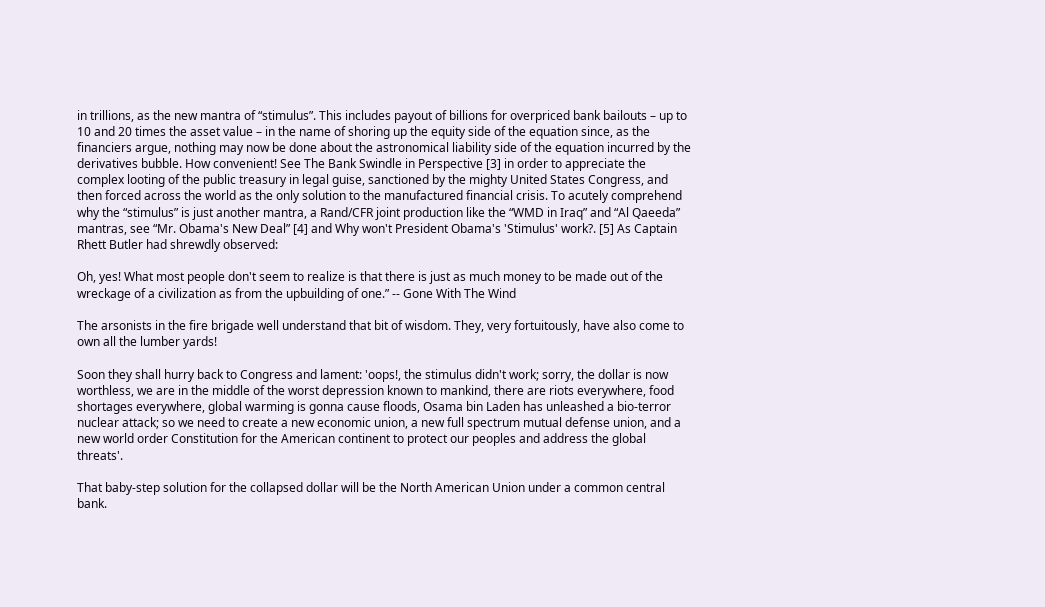in trillions, as the new mantra of “stimulus”. This includes payout of billions for overpriced bank bailouts – up to 10 and 20 times the asset value – in the name of shoring up the equity side of the equation since, as the financiers argue, nothing may now be done about the astronomical liability side of the equation incurred by the derivatives bubble. How convenient! See The Bank Swindle in Perspective [3] in order to appreciate the complex looting of the public treasury in legal guise, sanctioned by the mighty United States Congress, and then forced across the world as the only solution to the manufactured financial crisis. To acutely comprehend why the “stimulus” is just another mantra, a Rand/CFR joint production like the “WMD in Iraq” and “Al Qaeeda” mantras, see “Mr. Obama's New Deal” [4] and Why won't President Obama's 'Stimulus' work?. [5] As Captain Rhett Butler had shrewdly observed:

Oh, yes! What most people don't seem to realize is that there is just as much money to be made out of the wreckage of a civilization as from the upbuilding of one.” -- Gone With The Wind

The arsonists in the fire brigade well understand that bit of wisdom. They, very fortuitously, have also come to own all the lumber yards!

Soon they shall hurry back to Congress and lament: 'oops!, the stimulus didn't work; sorry, the dollar is now worthless, we are in the middle of the worst depression known to mankind, there are riots everywhere, food shortages everywhere, global warming is gonna cause floods, Osama bin Laden has unleashed a bio-terror nuclear attack; so we need to create a new economic union, a new full spectrum mutual defense union, and a new world order Constitution for the American continent to protect our peoples and address the global threats'.

That baby-step solution for the collapsed dollar will be the North American Union under a common central bank.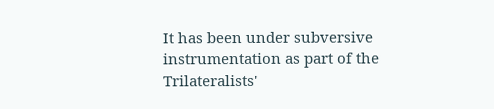It has been under subversive instrumentation as part of the Trilateralists'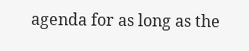agenda for as long as the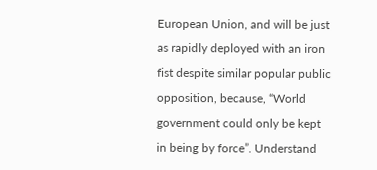European Union, and will be just as rapidly deployed with an iron fist despite similar popular public opposition, because, “World government could only be kept in being by force”. Understand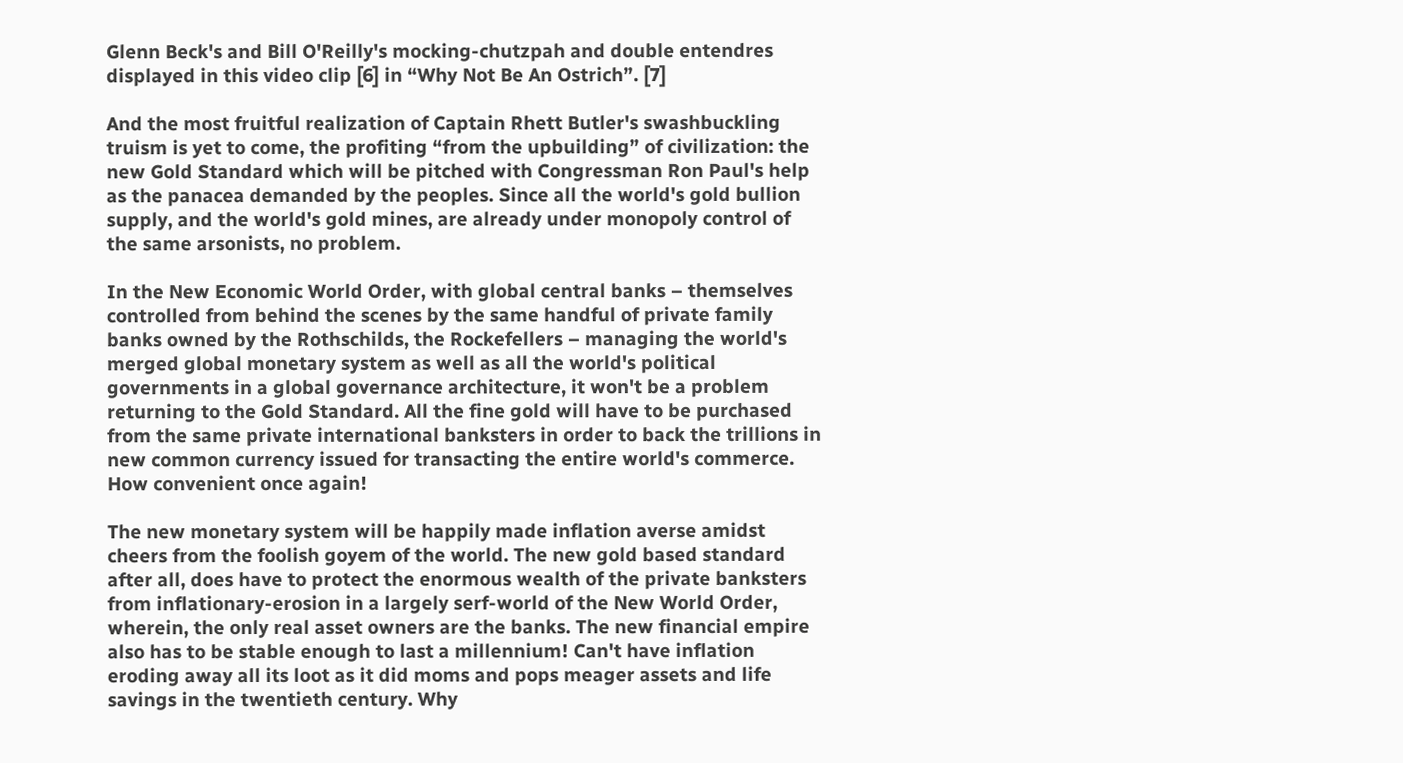Glenn Beck's and Bill O'Reilly's mocking-chutzpah and double entendres displayed in this video clip [6] in “Why Not Be An Ostrich”. [7]

And the most fruitful realization of Captain Rhett Butler's swashbuckling truism is yet to come, the profiting “from the upbuilding” of civilization: the new Gold Standard which will be pitched with Congressman Ron Paul's help as the panacea demanded by the peoples. Since all the world's gold bullion supply, and the world's gold mines, are already under monopoly control of the same arsonists, no problem.

In the New Economic World Order, with global central banks – themselves controlled from behind the scenes by the same handful of private family banks owned by the Rothschilds, the Rockefellers – managing the world's merged global monetary system as well as all the world's political governments in a global governance architecture, it won't be a problem returning to the Gold Standard. All the fine gold will have to be purchased from the same private international banksters in order to back the trillions in new common currency issued for transacting the entire world's commerce. How convenient once again!

The new monetary system will be happily made inflation averse amidst cheers from the foolish goyem of the world. The new gold based standard after all, does have to protect the enormous wealth of the private banksters from inflationary-erosion in a largely serf-world of the New World Order, wherein, the only real asset owners are the banks. The new financial empire also has to be stable enough to last a millennium! Can't have inflation eroding away all its loot as it did moms and pops meager assets and life savings in the twentieth century. Why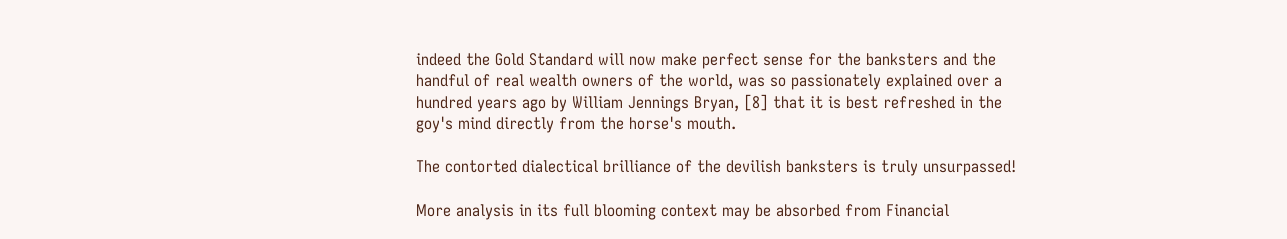indeed the Gold Standard will now make perfect sense for the banksters and the handful of real wealth owners of the world, was so passionately explained over a hundred years ago by William Jennings Bryan, [8] that it is best refreshed in the goy's mind directly from the horse's mouth.

The contorted dialectical brilliance of the devilish banksters is truly unsurpassed!

More analysis in its full blooming context may be absorbed from Financial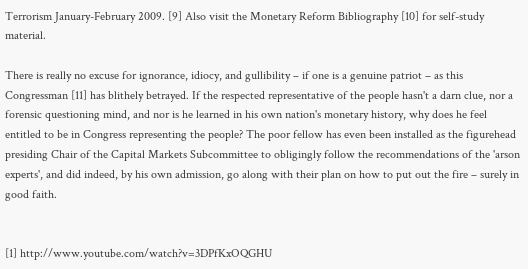Terrorism January-February 2009. [9] Also visit the Monetary Reform Bibliography [10] for self-study material.

There is really no excuse for ignorance, idiocy, and gullibility – if one is a genuine patriot – as this Congressman [11] has blithely betrayed. If the respected representative of the people hasn't a darn clue, nor a forensic questioning mind, and nor is he learned in his own nation's monetary history, why does he feel entitled to be in Congress representing the people? The poor fellow has even been installed as the figurehead presiding Chair of the Capital Markets Subcommittee to obligingly follow the recommendations of the 'arson experts', and did indeed, by his own admission, go along with their plan on how to put out the fire – surely in good faith.


[1] http://www.youtube.com/watch?v=3DPfKxOQGHU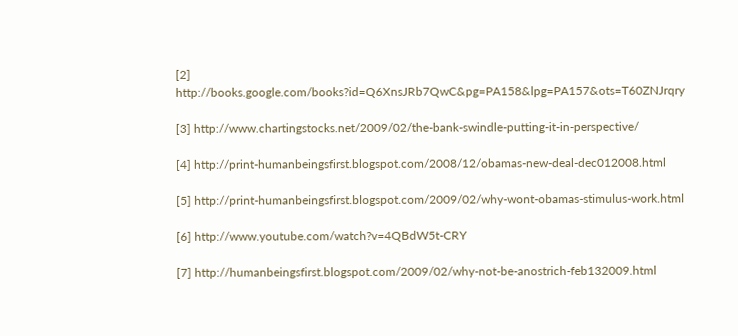[2] http://books.google.com/books?id=Q6XnsJRb7QwC&pg=PA158&lpg=PA157&ots=T60ZNJrqry

[3] http://www.chartingstocks.net/2009/02/the-bank-swindle-putting-it-in-perspective/

[4] http://print-humanbeingsfirst.blogspot.com/2008/12/obamas-new-deal-dec012008.html

[5] http://print-humanbeingsfirst.blogspot.com/2009/02/why-wont-obamas-stimulus-work.html

[6] http://www.youtube.com/watch?v=4QBdW5t-CRY

[7] http://humanbeingsfirst.blogspot.com/2009/02/why-not-be-anostrich-feb132009.html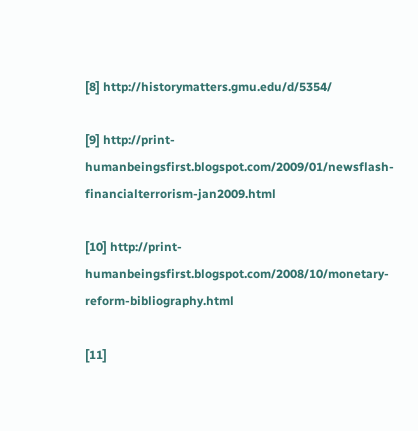[8] http://historymatters.gmu.edu/d/5354/

[9] http://print-humanbeingsfirst.blogspot.com/2009/01/newsflash-financialterrorism-jan2009.html

[10] http://print-humanbeingsfirst.blogspot.com/2008/10/monetary-reform-bibliography.html

[11]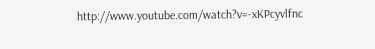http://www.youtube.com/watch?v=-xKPcyvlfnc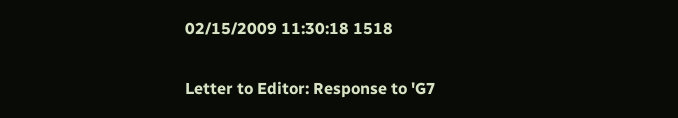02/15/2009 11:30:18 1518

Letter to Editor: Response to 'G7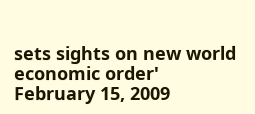sets sights on new world economic order' February 15, 2009